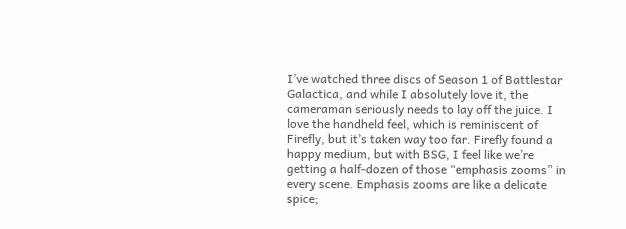I’ve watched three discs of Season 1 of Battlestar Galactica, and while I absolutely love it, the cameraman seriously needs to lay off the juice. I love the handheld feel, which is reminiscent of Firefly, but it’s taken way too far. Firefly found a happy medium, but with BSG, I feel like we’re getting a half-dozen of those “emphasis zooms” in every scene. Emphasis zooms are like a delicate spice;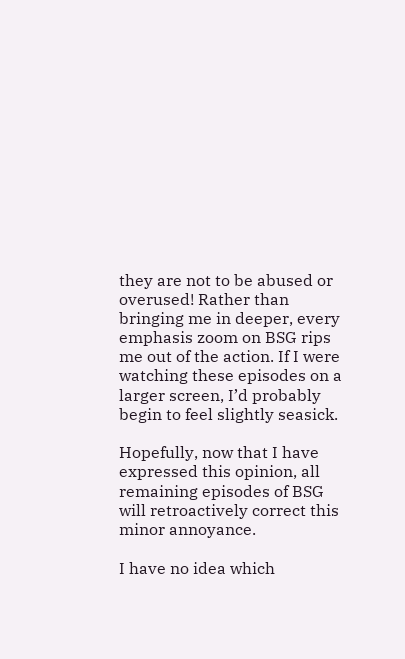they are not to be abused or overused! Rather than bringing me in deeper, every emphasis zoom on BSG rips me out of the action. If I were watching these episodes on a larger screen, I’d probably begin to feel slightly seasick.

Hopefully, now that I have expressed this opinion, all remaining episodes of BSG will retroactively correct this minor annoyance.

I have no idea which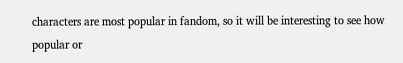characters are most popular in fandom, so it will be interesting to see how popular or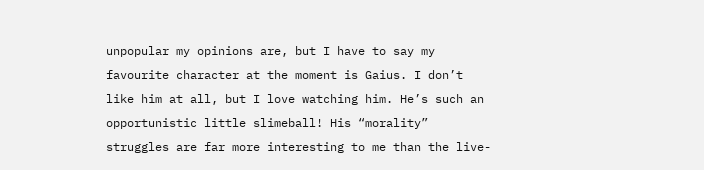unpopular my opinions are, but I have to say my favourite character at the moment is Gaius. I don’t like him at all, but I love watching him. He’s such an opportunistic little slimeball! His “morality” struggles are far more interesting to me than the live-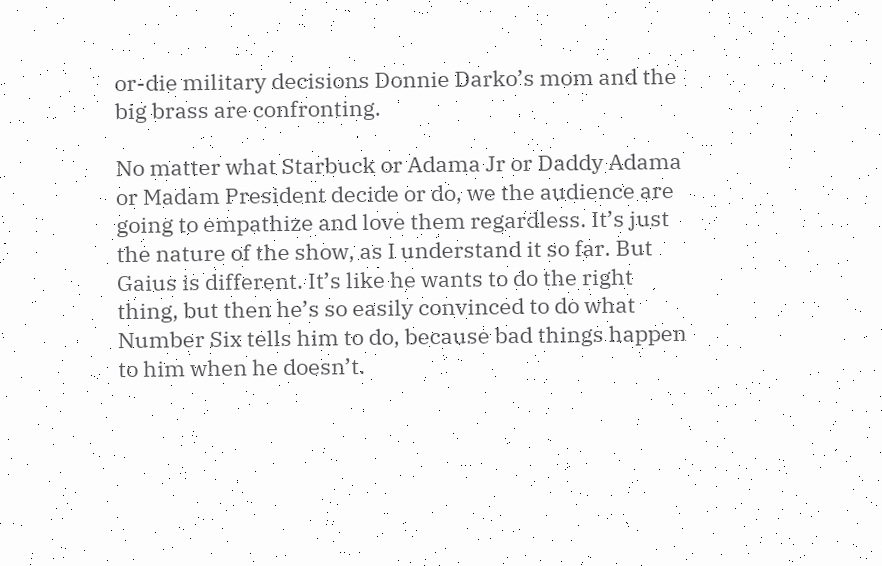or-die military decisions Donnie Darko’s mom and the big brass are confronting.

No matter what Starbuck or Adama Jr or Daddy Adama or Madam President decide or do, we the audience are going to empathize and love them regardless. It’s just the nature of the show, as I understand it so far. But Gaius is different. It’s like he wants to do the right thing, but then he’s so easily convinced to do what Number Six tells him to do, because bad things happen to him when he doesn’t.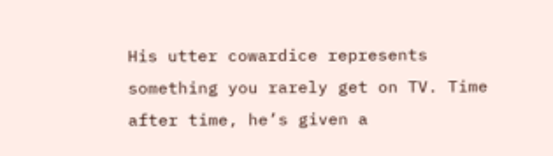His utter cowardice represents something you rarely get on TV. Time after time, he’s given a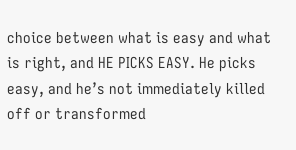choice between what is easy and what is right, and HE PICKS EASY. He picks easy, and he’s not immediately killed off or transformed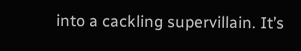into a cackling supervillain. It’s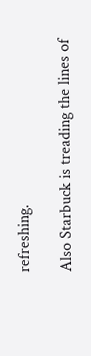refreshing.

Also Starbuck is treading the lines of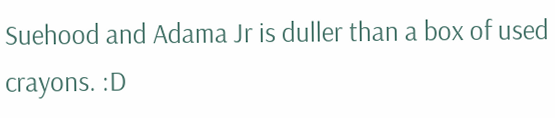Suehood and Adama Jr is duller than a box of used crayons. :D